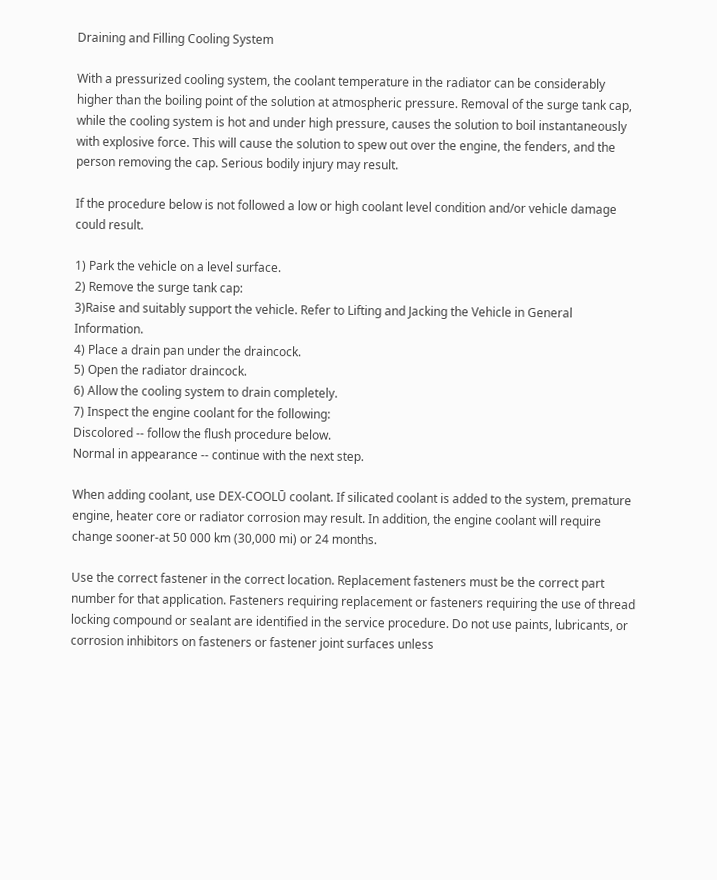Draining and Filling Cooling System

With a pressurized cooling system, the coolant temperature in the radiator can be considerably higher than the boiling point of the solution at atmospheric pressure. Removal of the surge tank cap, while the cooling system is hot and under high pressure, causes the solution to boil instantaneously with explosive force. This will cause the solution to spew out over the engine, the fenders, and the person removing the cap. Serious bodily injury may result.

If the procedure below is not followed a low or high coolant level condition and/or vehicle damage could result.

1) Park the vehicle on a level surface.
2) Remove the surge tank cap:
3)Raise and suitably support the vehicle. Refer to Lifting and Jacking the Vehicle in General Information.
4) Place a drain pan under the draincock.
5) Open the radiator draincock.
6) Allow the cooling system to drain completely.
7) Inspect the engine coolant for the following:
Discolored -- follow the flush procedure below.
Normal in appearance -- continue with the next step.

When adding coolant, use DEX-COOLŪ coolant. If silicated coolant is added to the system, premature engine, heater core or radiator corrosion may result. In addition, the engine coolant will require change sooner-at 50 000 km (30,000 mi) or 24 months.

Use the correct fastener in the correct location. Replacement fasteners must be the correct part number for that application. Fasteners requiring replacement or fasteners requiring the use of thread locking compound or sealant are identified in the service procedure. Do not use paints, lubricants, or corrosion inhibitors on fasteners or fastener joint surfaces unless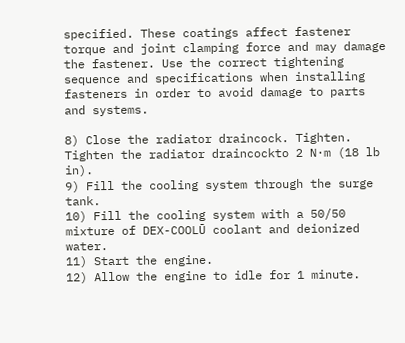specified. These coatings affect fastener torque and joint clamping force and may damage the fastener. Use the correct tightening sequence and specifications when installing fasteners in order to avoid damage to parts and systems.

8) Close the radiator draincock. Tighten.
Tighten the radiator draincockto 2 N·m (18 lb in).
9) Fill the cooling system through the surge tank.
10) Fill the cooling system with a 50/50 mixture of DEX-COOLŪ coolant and deionized water.
11) Start the engine.
12) Allow the engine to idle for 1 minute.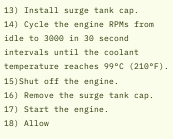13) Install surge tank cap.
14) Cycle the engine RPMs from idle to 3000 in 30 second intervals until the coolant temperature reaches 99°C (210°F).
15)Shut off the engine.
16) Remove the surge tank cap.
17) Start the engine.
18) Allow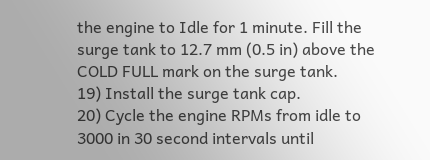the engine to Idle for 1 minute. Fill the surge tank to 12.7 mm (0.5 in) above the COLD FULL mark on the surge tank.
19) Install the surge tank cap.
20) Cycle the engine RPMs from idle to 3000 in 30 second intervals until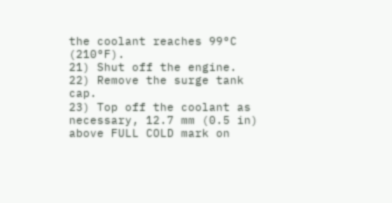the coolant reaches 99°C (210°F).
21) Shut off the engine.
22) Remove the surge tank cap.
23) Top off the coolant as necessary, 12.7 mm (0.5 in) above FULL COLD mark on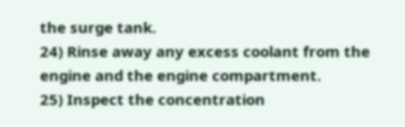the surge tank.
24) Rinse away any excess coolant from the engine and the engine compartment.
25) Inspect the concentration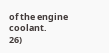of the engine coolant.
26)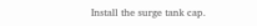Install the surge tank cap.